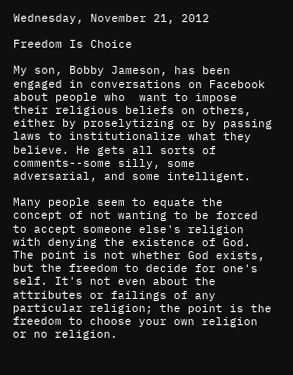Wednesday, November 21, 2012

Freedom Is Choice

My son, Bobby Jameson, has been engaged in conversations on Facebook about people who  want to impose their religious beliefs on others, either by proselytizing or by passing laws to institutionalize what they believe. He gets all sorts of comments--some silly, some adversarial, and some intelligent.

Many people seem to equate the concept of not wanting to be forced to accept someone else's religion with denying the existence of God. The point is not whether God exists, but the freedom to decide for one's self. It's not even about the attributes or failings of any particular religion; the point is the freedom to choose your own religion or no religion.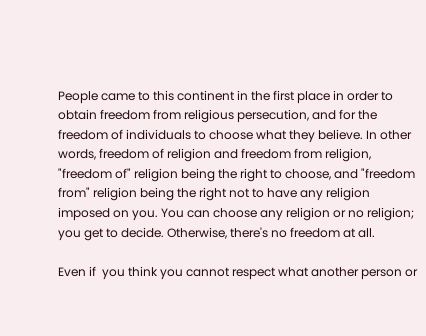People came to this continent in the first place in order to obtain freedom from religious persecution, and for the freedom of individuals to choose what they believe. In other words, freedom of religion and freedom from religion, "freedom of" religion being the right to choose, and "freedom from" religion being the right not to have any religion imposed on you. You can choose any religion or no religion; you get to decide. Otherwise, there's no freedom at all.

Even if  you think you cannot respect what another person or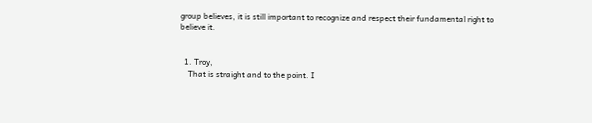group believes, it is still important to recognize and respect their fundamental right to believe it.


  1. Troy,
    That is straight and to the point. I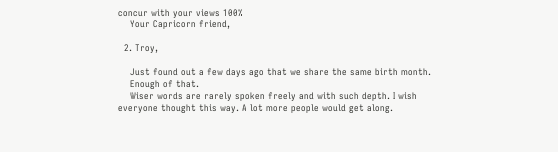concur with your views 100%
    Your Capricorn friend,

  2. Troy,

    Just found out a few days ago that we share the same birth month.
    Enough of that.
    Wiser words are rarely spoken freely and with such depth. I wish everyone thought this way. A lot more people would get along.